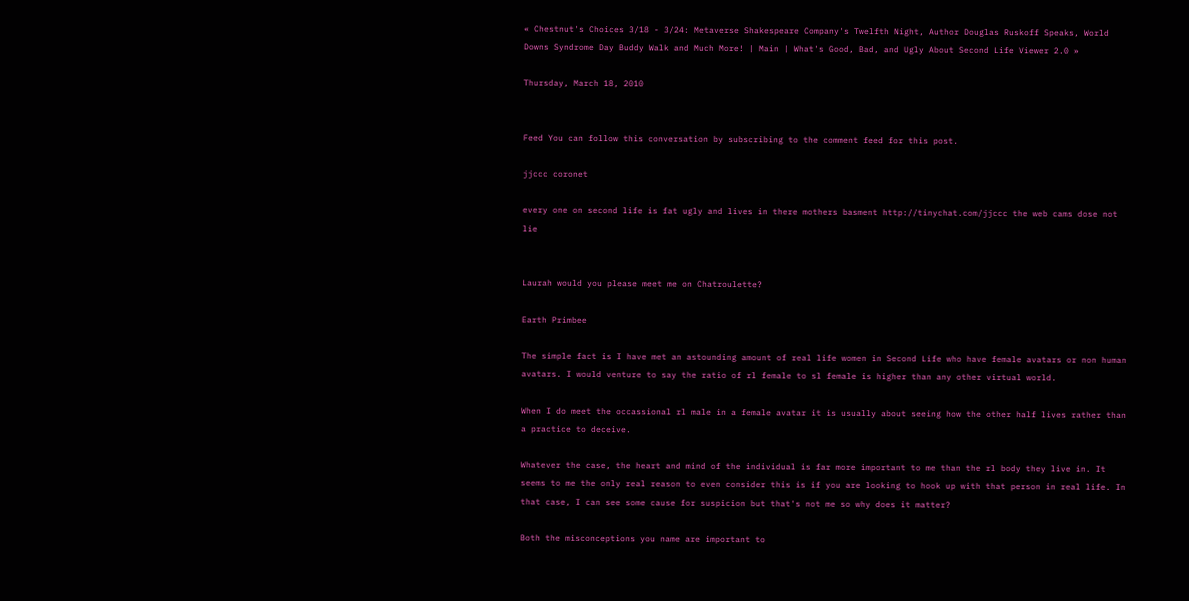« Chestnut's Choices 3/18 - 3/24: Metaverse Shakespeare Company's Twelfth Night, Author Douglas Ruskoff Speaks, World Downs Syndrome Day Buddy Walk and Much More! | Main | What's Good, Bad, and Ugly About Second Life Viewer 2.0 »

Thursday, March 18, 2010


Feed You can follow this conversation by subscribing to the comment feed for this post.

jjccc coronet

every one on second life is fat ugly and lives in there mothers basment http://tinychat.com/jjccc the web cams dose not lie


Laurah would you please meet me on Chatroulette?

Earth Primbee

The simple fact is I have met an astounding amount of real life women in Second Life who have female avatars or non human avatars. I would venture to say the ratio of rl female to sl female is higher than any other virtual world.

When I do meet the occassional rl male in a female avatar it is usually about seeing how the other half lives rather than a practice to deceive.

Whatever the case, the heart and mind of the individual is far more important to me than the rl body they live in. It seems to me the only real reason to even consider this is if you are looking to hook up with that person in real life. In that case, I can see some cause for suspicion but that's not me so why does it matter?

Both the misconceptions you name are important to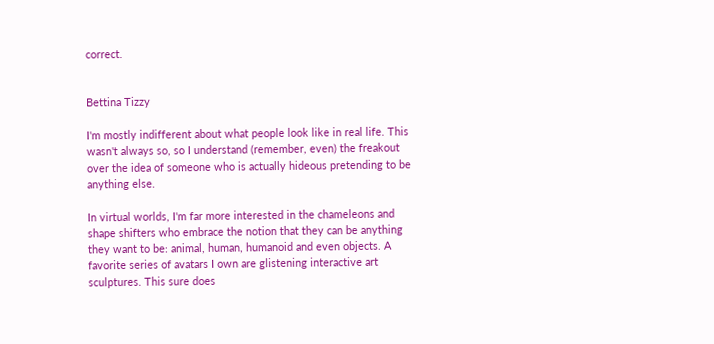correct.


Bettina Tizzy

I'm mostly indifferent about what people look like in real life. This wasn't always so, so I understand (remember, even) the freakout over the idea of someone who is actually hideous pretending to be anything else.

In virtual worlds, I'm far more interested in the chameleons and shape shifters who embrace the notion that they can be anything they want to be: animal, human, humanoid and even objects. A favorite series of avatars I own are glistening interactive art sculptures. This sure does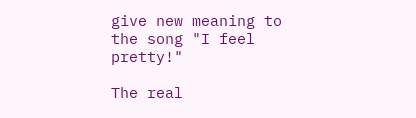give new meaning to the song "I feel pretty!"

The real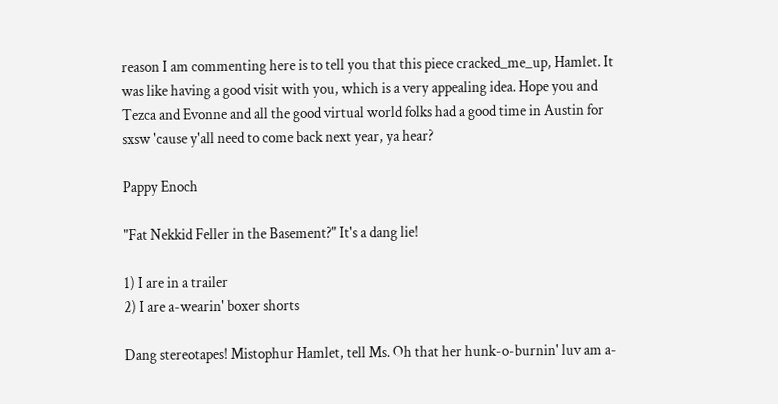reason I am commenting here is to tell you that this piece cracked_me_up, Hamlet. It was like having a good visit with you, which is a very appealing idea. Hope you and Tezca and Evonne and all the good virtual world folks had a good time in Austin for sxsw 'cause y'all need to come back next year, ya hear?

Pappy Enoch

"Fat Nekkid Feller in the Basement?" It's a dang lie!

1) I are in a trailer
2) I are a-wearin' boxer shorts

Dang stereotapes! Mistophur Hamlet, tell Ms. Oh that her hunk-o-burnin' luv am a-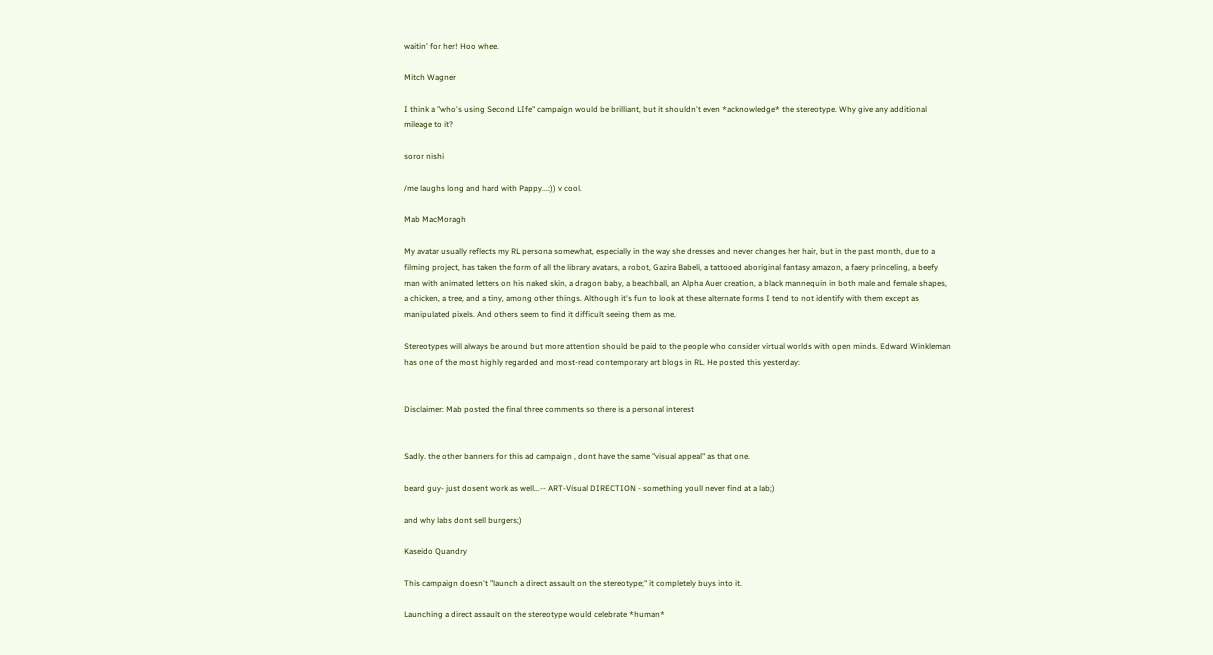waitin' for her! Hoo whee.

Mitch Wagner

I think a "who's using Second LIfe" campaign would be brilliant, but it shouldn't even *acknowledge* the stereotype. Why give any additional mileage to it?

soror nishi

/me laughs long and hard with Pappy...:)) v cool.

Mab MacMoragh

My avatar usually reflects my RL persona somewhat, especially in the way she dresses and never changes her hair, but in the past month, due to a filming project, has taken the form of all the library avatars, a robot, Gazira Babeli, a tattooed aboriginal fantasy amazon, a faery princeling, a beefy man with animated letters on his naked skin, a dragon baby, a beachball, an Alpha Auer creation, a black mannequin in both male and female shapes, a chicken, a tree, and a tiny, among other things. Although it's fun to look at these alternate forms I tend to not identify with them except as manipulated pixels. And others seem to find it difficult seeing them as me.

Stereotypes will always be around but more attention should be paid to the people who consider virtual worlds with open minds. Edward Winkleman has one of the most highly regarded and most-read contemporary art blogs in RL. He posted this yesterday:


Disclaimer: Mab posted the final three comments so there is a personal interest


Sadly. the other banners for this ad campaign , dont have the same "visual appeal" as that one.

beard guy- just dosent work as well...-- ART-Visual DIRECTION - something youll never find at a lab;)

and why labs dont sell burgers;)

Kaseido Quandry

This campaign doesn't "launch a direct assault on the stereotype;" it completely buys into it.

Launching a direct assault on the stereotype would celebrate *human*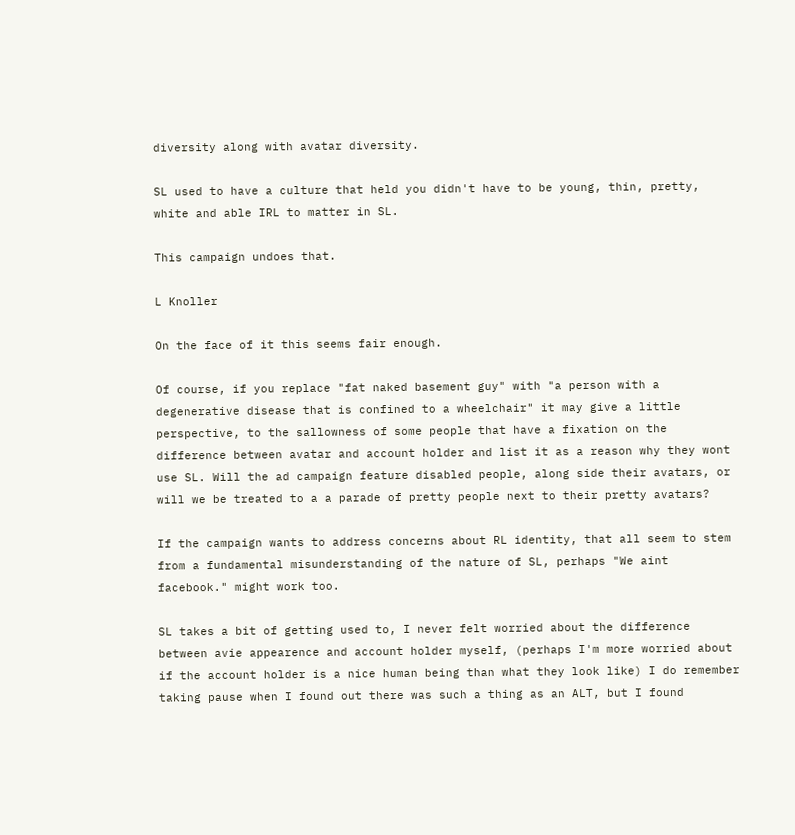diversity along with avatar diversity.

SL used to have a culture that held you didn't have to be young, thin, pretty, white and able IRL to matter in SL.

This campaign undoes that.

L Knoller

On the face of it this seems fair enough.

Of course, if you replace "fat naked basement guy" with "a person with a degenerative disease that is confined to a wheelchair" it may give a little perspective, to the sallowness of some people that have a fixation on the difference between avatar and account holder and list it as a reason why they wont use SL. Will the ad campaign feature disabled people, along side their avatars, or will we be treated to a a parade of pretty people next to their pretty avatars?

If the campaign wants to address concerns about RL identity, that all seem to stem from a fundamental misunderstanding of the nature of SL, perhaps "We aint facebook." might work too.

SL takes a bit of getting used to, I never felt worried about the difference between avie appearence and account holder myself, (perhaps I'm more worried about if the account holder is a nice human being than what they look like) I do remember taking pause when I found out there was such a thing as an ALT, but I found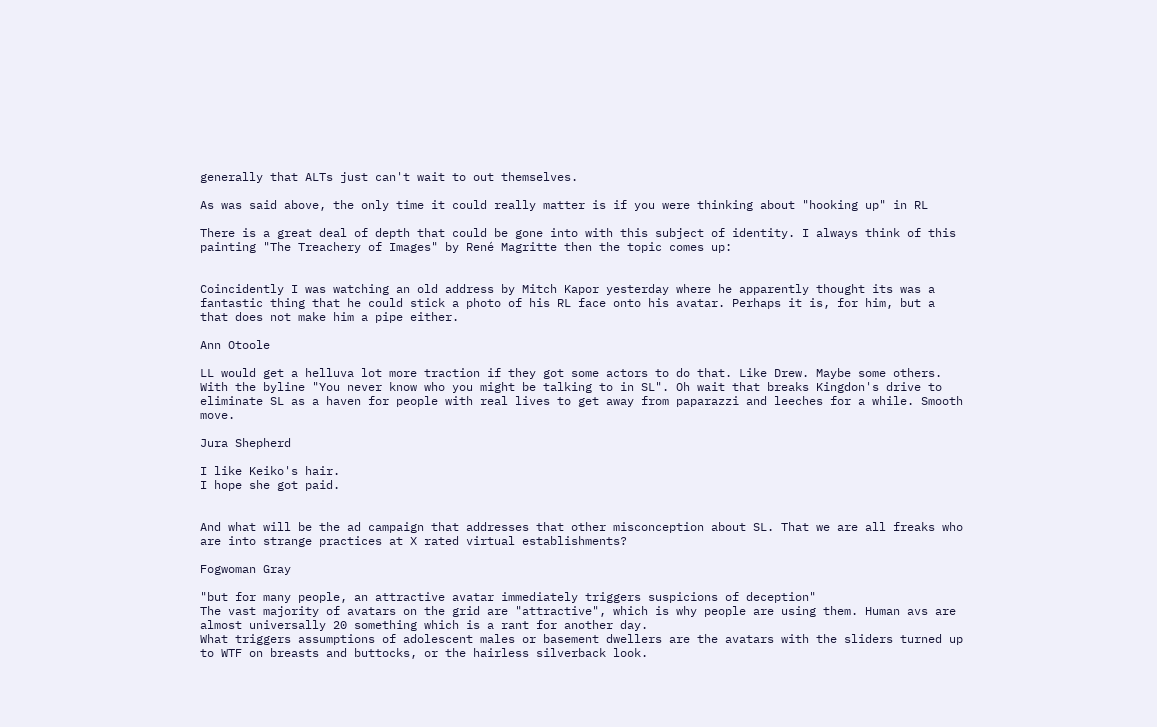generally that ALTs just can't wait to out themselves.

As was said above, the only time it could really matter is if you were thinking about "hooking up" in RL

There is a great deal of depth that could be gone into with this subject of identity. I always think of this painting "The Treachery of Images" by René Magritte then the topic comes up:


Coincidently I was watching an old address by Mitch Kapor yesterday where he apparently thought its was a fantastic thing that he could stick a photo of his RL face onto his avatar. Perhaps it is, for him, but a that does not make him a pipe either.

Ann Otoole

LL would get a helluva lot more traction if they got some actors to do that. Like Drew. Maybe some others. With the byline "You never know who you might be talking to in SL". Oh wait that breaks Kingdon's drive to eliminate SL as a haven for people with real lives to get away from paparazzi and leeches for a while. Smooth move.

Jura Shepherd

I like Keiko's hair.
I hope she got paid.


And what will be the ad campaign that addresses that other misconception about SL. That we are all freaks who are into strange practices at X rated virtual establishments?

Fogwoman Gray

"but for many people, an attractive avatar immediately triggers suspicions of deception"
The vast majority of avatars on the grid are "attractive", which is why people are using them. Human avs are almost universally 20 something which is a rant for another day.
What triggers assumptions of adolescent males or basement dwellers are the avatars with the sliders turned up to WTF on breasts and buttocks, or the hairless silverback look.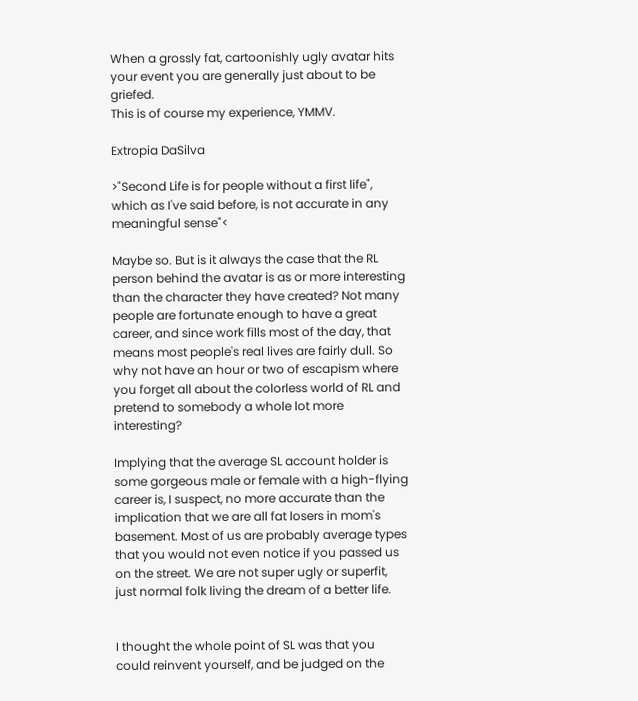When a grossly fat, cartoonishly ugly avatar hits your event you are generally just about to be griefed.
This is of course my experience, YMMV.

Extropia DaSilva

>"Second Life is for people without a first life", which as I've said before, is not accurate in any meaningful sense"<

Maybe so. But is it always the case that the RL person behind the avatar is as or more interesting than the character they have created? Not many people are fortunate enough to have a great career, and since work fills most of the day, that means most people's real lives are fairly dull. So why not have an hour or two of escapism where you forget all about the colorless world of RL and pretend to somebody a whole lot more interesting?

Implying that the average SL account holder is some gorgeous male or female with a high-flying career is, I suspect, no more accurate than the implication that we are all fat losers in mom's basement. Most of us are probably average types that you would not even notice if you passed us on the street. We are not super ugly or superfit, just normal folk living the dream of a better life.


I thought the whole point of SL was that you could reinvent yourself, and be judged on the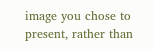image you chose to present, rather than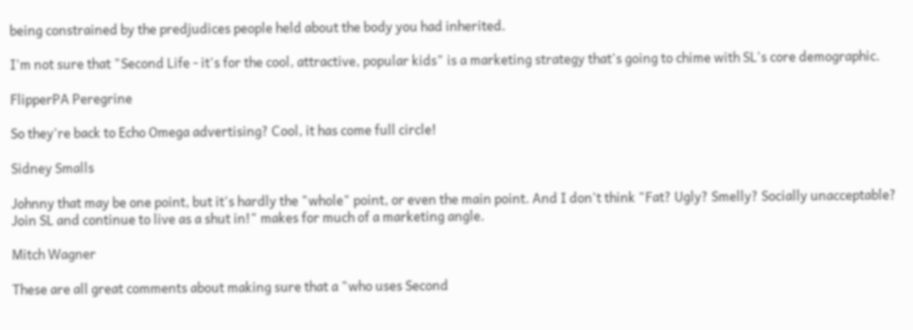being constrained by the predjudices people held about the body you had inherited.

I'm not sure that "Second Life - it's for the cool, attractive, popular kids" is a marketing strategy that's going to chime with SL's core demographic.

FlipperPA Peregrine

So they're back to Echo Omega advertising? Cool, it has come full circle!

Sidney Smalls

Johnny that may be one point, but it's hardly the "whole" point, or even the main point. And I don't think "Fat? Ugly? Smelly? Socially unacceptable? Join SL and continue to live as a shut in!" makes for much of a marketing angle.

Mitch Wagner

These are all great comments about making sure that a "who uses Second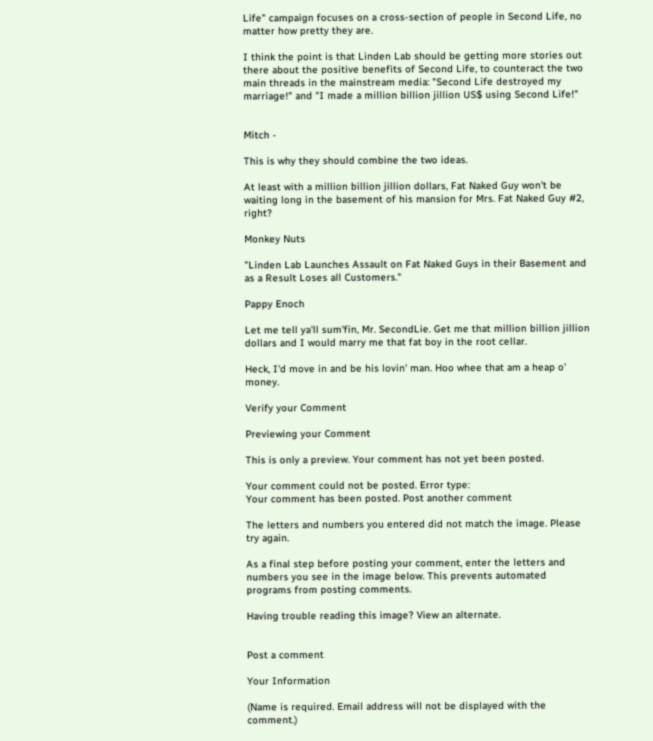Life" campaign focuses on a cross-section of people in Second Life, no matter how pretty they are.

I think the point is that Linden Lab should be getting more stories out there about the positive benefits of Second Life, to counteract the two main threads in the mainstream media: "Second Life destroyed my marriage!" and "I made a million billion jillion US$ using Second Life!"


Mitch -

This is why they should combine the two ideas.

At least with a million billion jillion dollars, Fat Naked Guy won't be waiting long in the basement of his mansion for Mrs. Fat Naked Guy #2, right?

Monkey Nuts

"Linden Lab Launches Assault on Fat Naked Guys in their Basement and as a Result Loses all Customers."

Pappy Enoch

Let me tell ya'll sum'fin, Mr. SecondLie. Get me that million billion jillion dollars and I would marry me that fat boy in the root cellar.

Heck, I'd move in and be his lovin' man. Hoo whee that am a heap o' money.

Verify your Comment

Previewing your Comment

This is only a preview. Your comment has not yet been posted.

Your comment could not be posted. Error type:
Your comment has been posted. Post another comment

The letters and numbers you entered did not match the image. Please try again.

As a final step before posting your comment, enter the letters and numbers you see in the image below. This prevents automated programs from posting comments.

Having trouble reading this image? View an alternate.


Post a comment

Your Information

(Name is required. Email address will not be displayed with the comment.)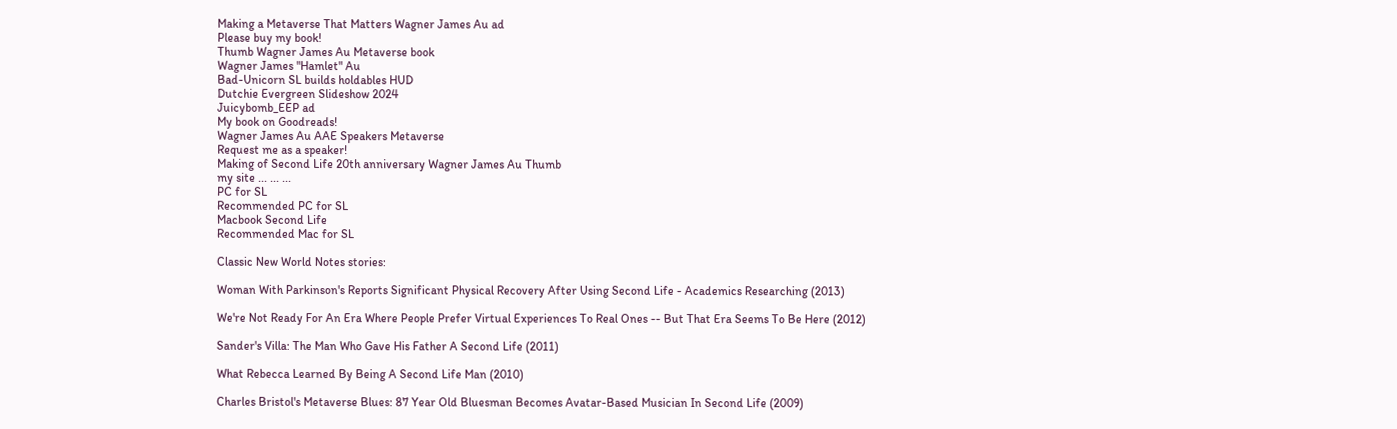Making a Metaverse That Matters Wagner James Au ad
Please buy my book!
Thumb Wagner James Au Metaverse book
Wagner James "Hamlet" Au
Bad-Unicorn SL builds holdables HUD
Dutchie Evergreen Slideshow 2024
Juicybomb_EEP ad
My book on Goodreads!
Wagner James Au AAE Speakers Metaverse
Request me as a speaker!
Making of Second Life 20th anniversary Wagner James Au Thumb
my site ... ... ...
PC for SL
Recommended PC for SL
Macbook Second Life
Recommended Mac for SL

Classic New World Notes stories:

Woman With Parkinson's Reports Significant Physical Recovery After Using Second Life - Academics Researching (2013)

We're Not Ready For An Era Where People Prefer Virtual Experiences To Real Ones -- But That Era Seems To Be Here (2012)

Sander's Villa: The Man Who Gave His Father A Second Life (2011)

What Rebecca Learned By Being A Second Life Man (2010)

Charles Bristol's Metaverse Blues: 87 Year Old Bluesman Becomes Avatar-Based Musician In Second Life (2009)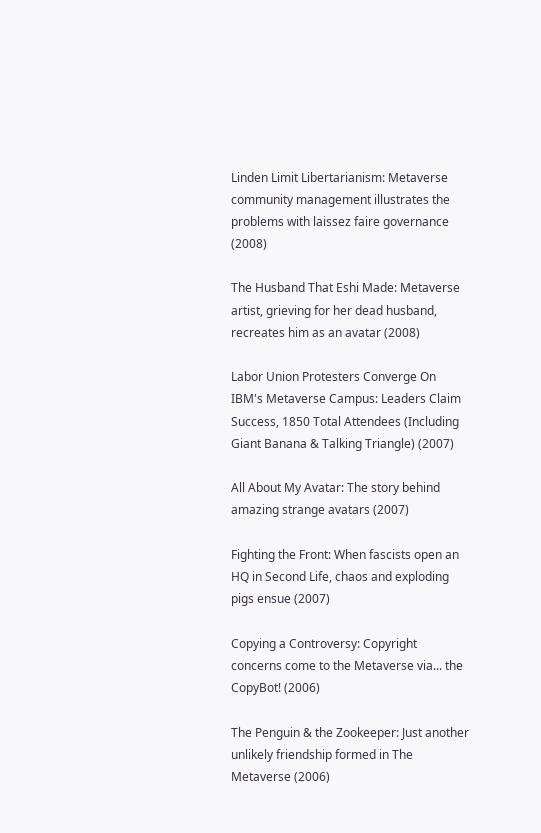Linden Limit Libertarianism: Metaverse community management illustrates the problems with laissez faire governance (2008)

The Husband That Eshi Made: Metaverse artist, grieving for her dead husband, recreates him as an avatar (2008)

Labor Union Protesters Converge On IBM's Metaverse Campus: Leaders Claim Success, 1850 Total Attendees (Including Giant Banana & Talking Triangle) (2007)

All About My Avatar: The story behind amazing strange avatars (2007)

Fighting the Front: When fascists open an HQ in Second Life, chaos and exploding pigs ensue (2007)

Copying a Controversy: Copyright concerns come to the Metaverse via... the CopyBot! (2006)

The Penguin & the Zookeeper: Just another unlikely friendship formed in The Metaverse (2006)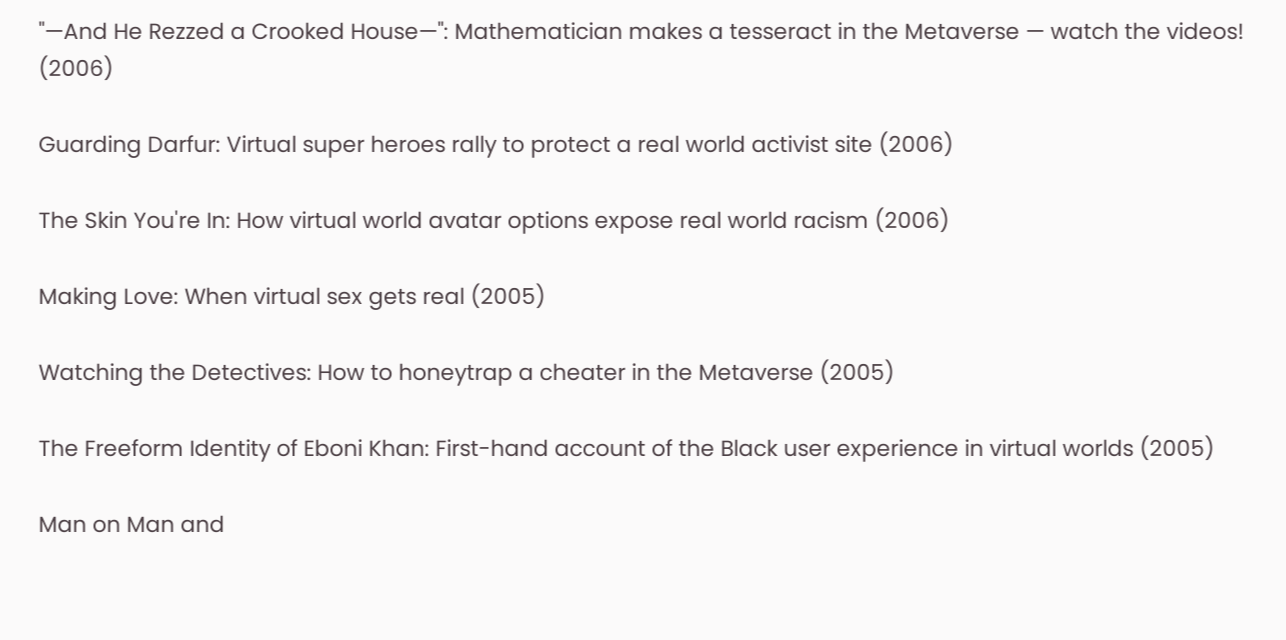"—And He Rezzed a Crooked House—": Mathematician makes a tesseract in the Metaverse — watch the videos! (2006)

Guarding Darfur: Virtual super heroes rally to protect a real world activist site (2006)

The Skin You're In: How virtual world avatar options expose real world racism (2006)

Making Love: When virtual sex gets real (2005)

Watching the Detectives: How to honeytrap a cheater in the Metaverse (2005)

The Freeform Identity of Eboni Khan: First-hand account of the Black user experience in virtual worlds (2005)

Man on Man and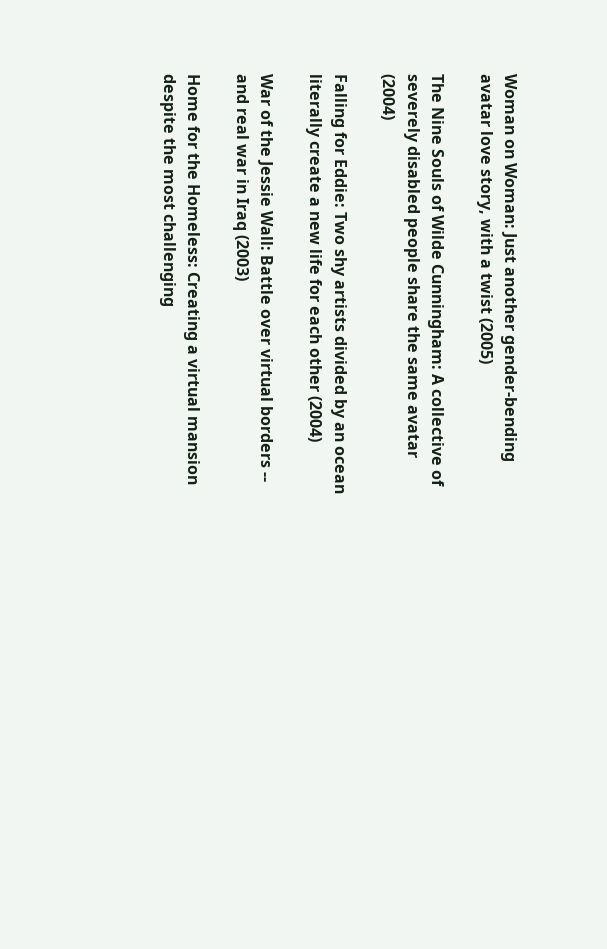Woman on Woman: Just another gender-bending avatar love story, with a twist (2005)

The Nine Souls of Wilde Cunningham: A collective of severely disabled people share the same avatar (2004)

Falling for Eddie: Two shy artists divided by an ocean literally create a new life for each other (2004)

War of the Jessie Wall: Battle over virtual borders -- and real war in Iraq (2003)

Home for the Homeless: Creating a virtual mansion despite the most challenging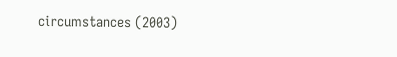circumstances (2003)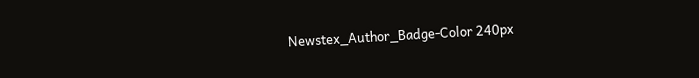Newstex_Author_Badge-Color 240px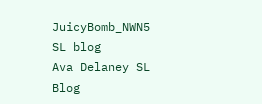JuicyBomb_NWN5 SL blog
Ava Delaney SL Blog